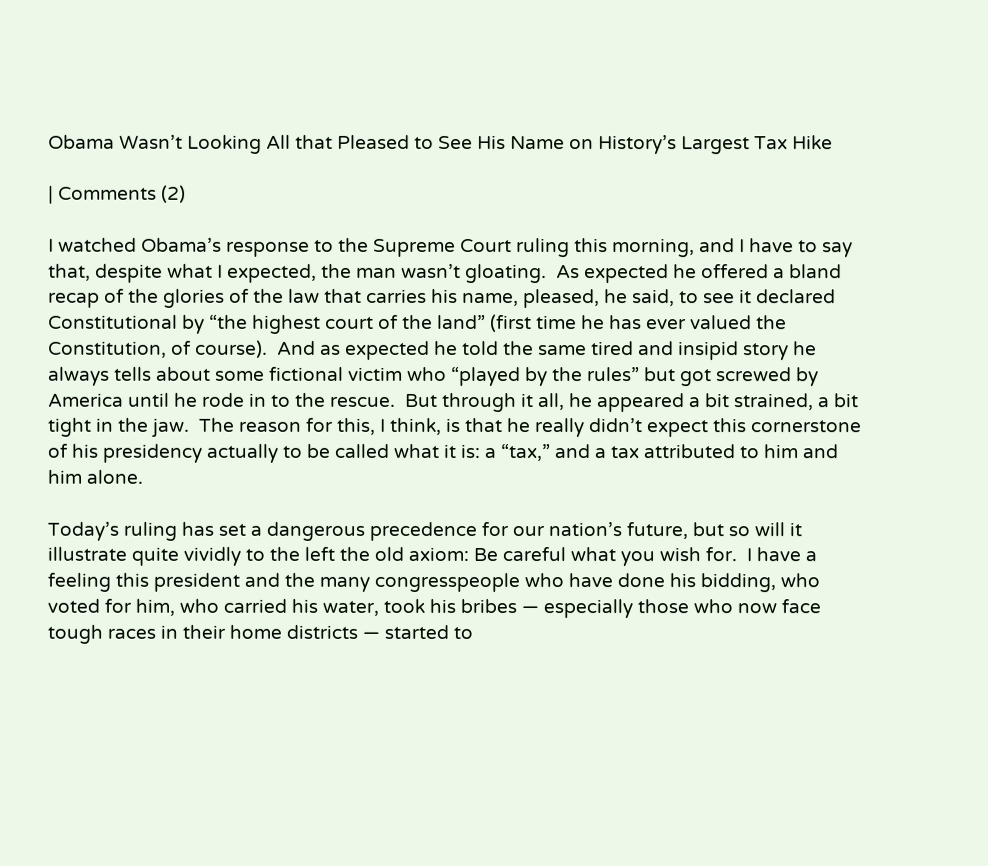Obama Wasn’t Looking All that Pleased to See His Name on History’s Largest Tax Hike

| Comments (2)

I watched Obama’s response to the Supreme Court ruling this morning, and I have to say that, despite what I expected, the man wasn’t gloating.  As expected he offered a bland recap of the glories of the law that carries his name, pleased, he said, to see it declared Constitutional by “the highest court of the land” (first time he has ever valued the Constitution, of course).  And as expected he told the same tired and insipid story he always tells about some fictional victim who “played by the rules” but got screwed by America until he rode in to the rescue.  But through it all, he appeared a bit strained, a bit tight in the jaw.  The reason for this, I think, is that he really didn’t expect this cornerstone of his presidency actually to be called what it is: a “tax,” and a tax attributed to him and him alone.

Today’s ruling has set a dangerous precedence for our nation’s future, but so will it illustrate quite vividly to the left the old axiom: Be careful what you wish for.  I have a feeling this president and the many congresspeople who have done his bidding, who voted for him, who carried his water, took his bribes — especially those who now face tough races in their home districts — started to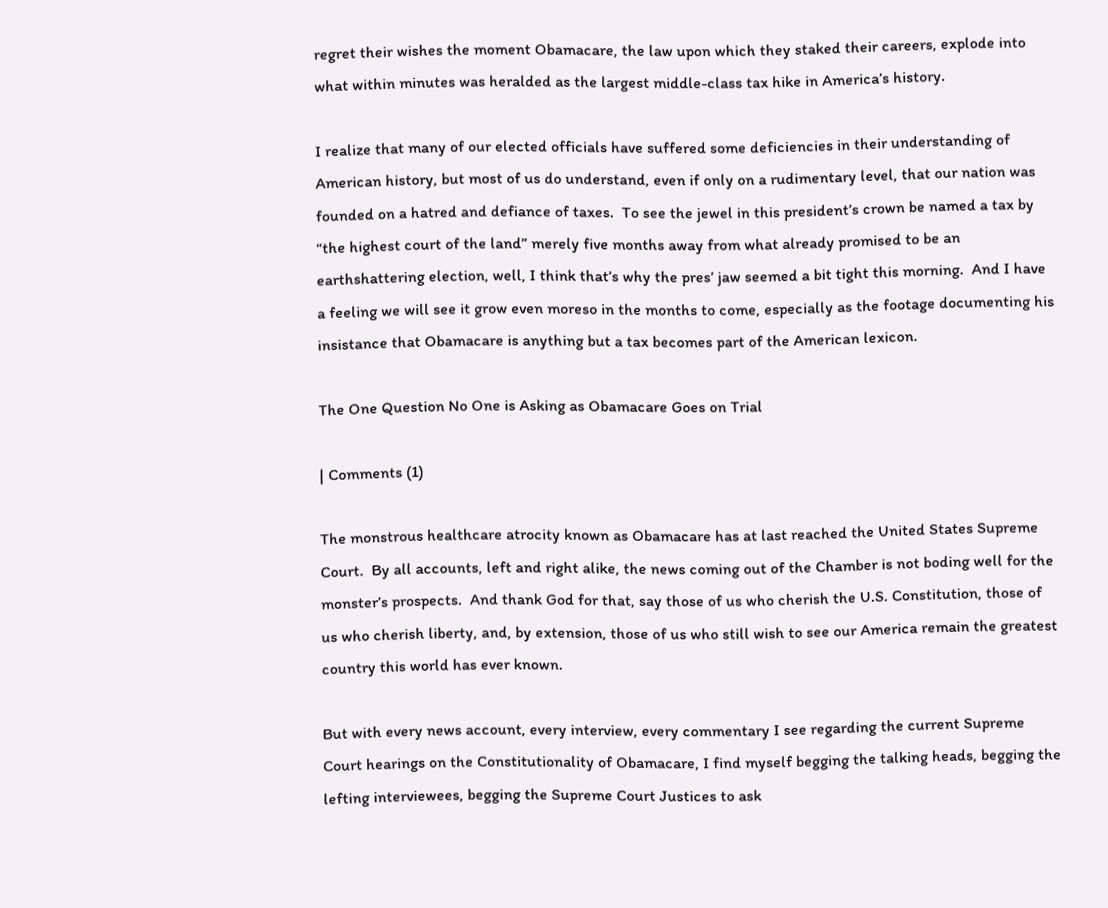regret their wishes the moment Obamacare, the law upon which they staked their careers, explode into what within minutes was heralded as the largest middle-class tax hike in America’s history.

I realize that many of our elected officials have suffered some deficiencies in their understanding of American history, but most of us do understand, even if only on a rudimentary level, that our nation was founded on a hatred and defiance of taxes.  To see the jewel in this president’s crown be named a tax by “the highest court of the land” merely five months away from what already promised to be an earthshattering election, well, I think that’s why the pres’ jaw seemed a bit tight this morning.  And I have a feeling we will see it grow even moreso in the months to come, especially as the footage documenting his insistance that Obamacare is anything but a tax becomes part of the American lexicon.

The One Question No One is Asking as Obamacare Goes on Trial

| Comments (1)

The monstrous healthcare atrocity known as Obamacare has at last reached the United States Supreme Court.  By all accounts, left and right alike, the news coming out of the Chamber is not boding well for the monster’s prospects.  And thank God for that, say those of us who cherish the U.S. Constitution, those of us who cherish liberty, and, by extension, those of us who still wish to see our America remain the greatest country this world has ever known.

But with every news account, every interview, every commentary I see regarding the current Supreme Court hearings on the Constitutionality of Obamacare, I find myself begging the talking heads, begging the lefting interviewees, begging the Supreme Court Justices to ask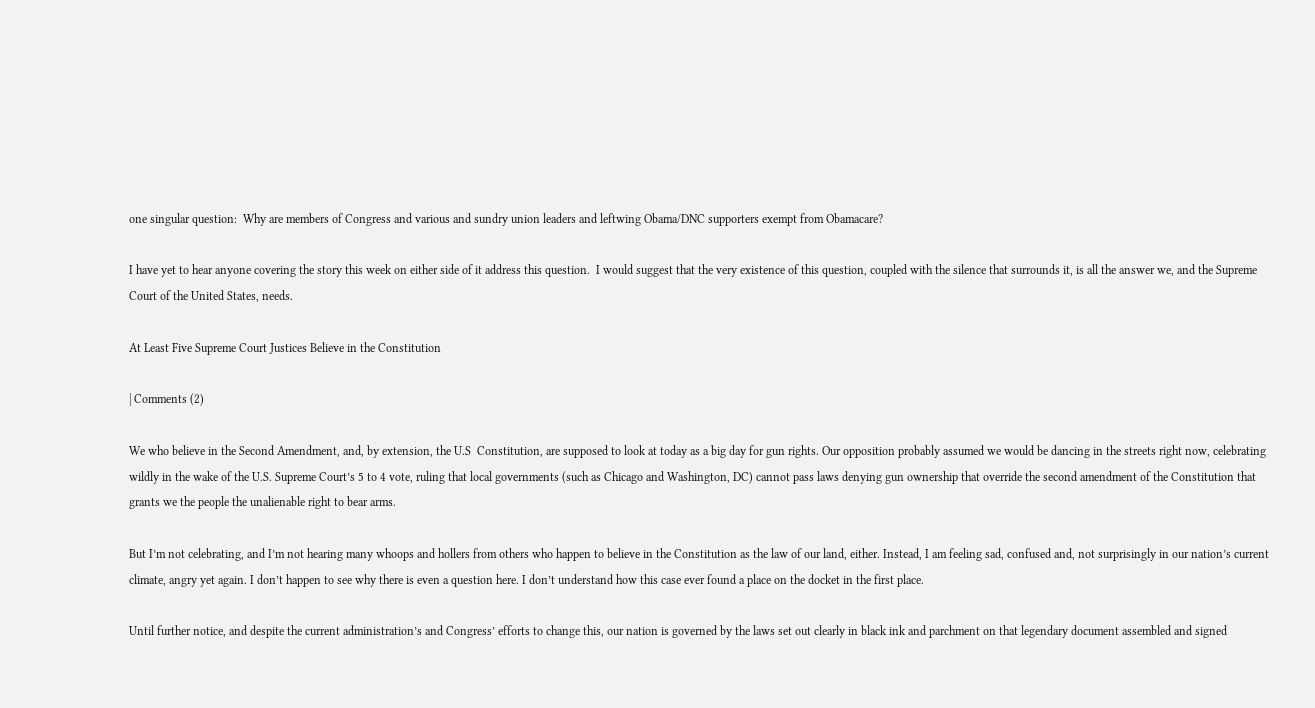one singular question:  Why are members of Congress and various and sundry union leaders and leftwing Obama/DNC supporters exempt from Obamacare?

I have yet to hear anyone covering the story this week on either side of it address this question.  I would suggest that the very existence of this question, coupled with the silence that surrounds it, is all the answer we, and the Supreme Court of the United States, needs.

At Least Five Supreme Court Justices Believe in the Constitution

| Comments (2)

We who believe in the Second Amendment, and, by extension, the U.S  Constitution, are supposed to look at today as a big day for gun rights. Our opposition probably assumed we would be dancing in the streets right now, celebrating wildly in the wake of the U.S. Supreme Court’s 5 to 4 vote, ruling that local governments (such as Chicago and Washington, DC) cannot pass laws denying gun ownership that override the second amendment of the Constitution that grants we the people the unalienable right to bear arms.

But I’m not celebrating, and I’m not hearing many whoops and hollers from others who happen to believe in the Constitution as the law of our land, either. Instead, I am feeling sad, confused and, not surprisingly in our nation’s current climate, angry yet again. I don’t happen to see why there is even a question here. I don’t understand how this case ever found a place on the docket in the first place.

Until further notice, and despite the current administration’s and Congress’ efforts to change this, our nation is governed by the laws set out clearly in black ink and parchment on that legendary document assembled and signed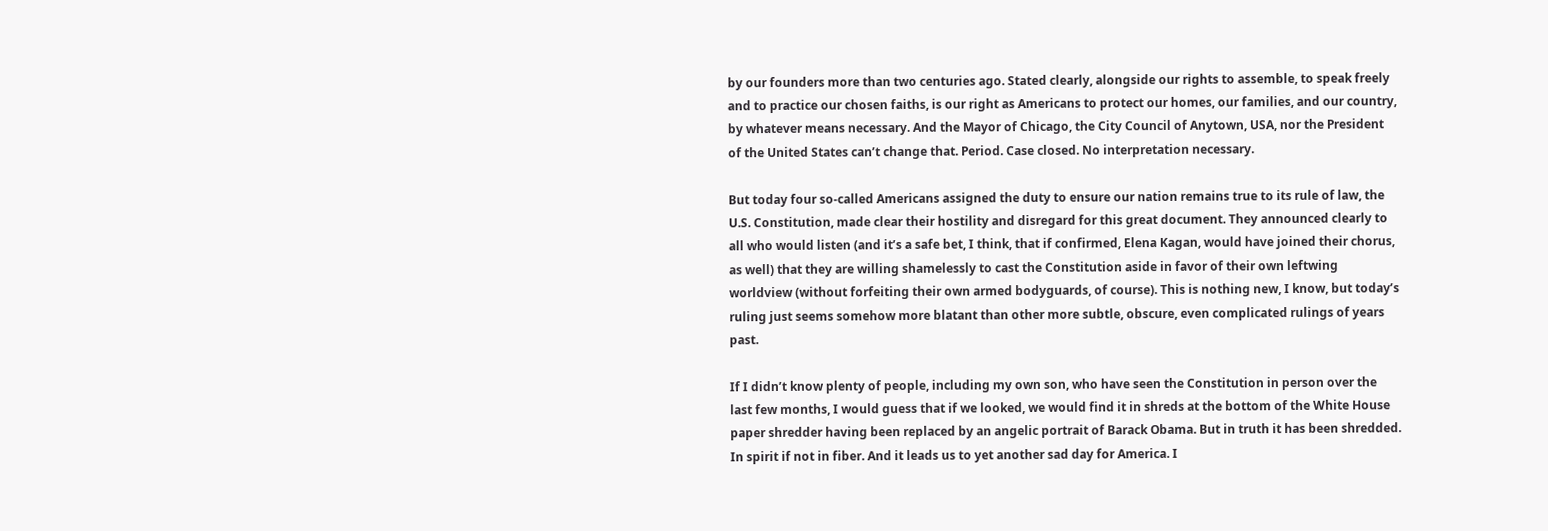by our founders more than two centuries ago. Stated clearly, alongside our rights to assemble, to speak freely and to practice our chosen faiths, is our right as Americans to protect our homes, our families, and our country, by whatever means necessary. And the Mayor of Chicago, the City Council of Anytown, USA, nor the President of the United States can’t change that. Period. Case closed. No interpretation necessary.

But today four so-called Americans assigned the duty to ensure our nation remains true to its rule of law, the U.S. Constitution, made clear their hostility and disregard for this great document. They announced clearly to all who would listen (and it’s a safe bet, I think, that if confirmed, Elena Kagan, would have joined their chorus, as well) that they are willing shamelessly to cast the Constitution aside in favor of their own leftwing worldview (without forfeiting their own armed bodyguards, of course). This is nothing new, I know, but today’s ruling just seems somehow more blatant than other more subtle, obscure, even complicated rulings of years past.

If I didn’t know plenty of people, including my own son, who have seen the Constitution in person over the last few months, I would guess that if we looked, we would find it in shreds at the bottom of the White House paper shredder having been replaced by an angelic portrait of Barack Obama. But in truth it has been shredded. In spirit if not in fiber. And it leads us to yet another sad day for America. I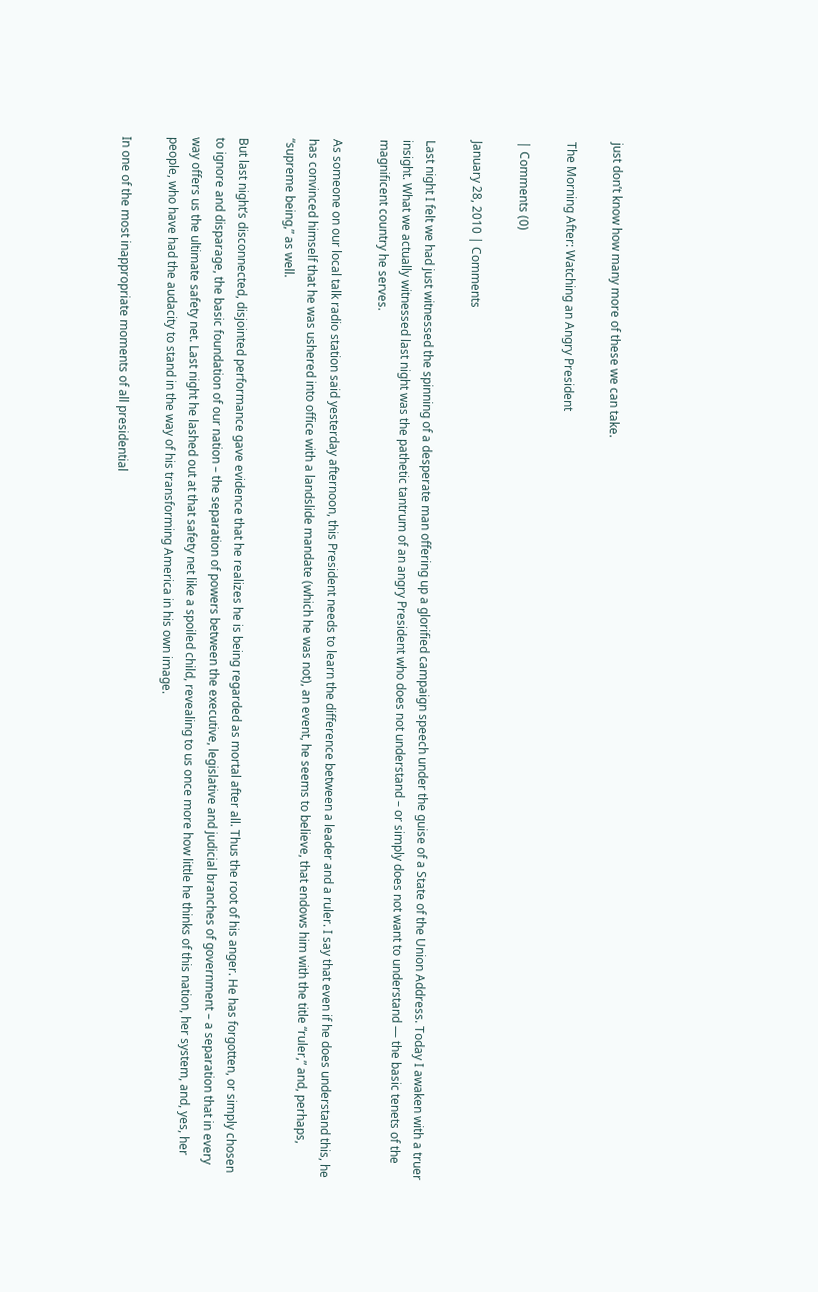just don’t know how many more of these we can take.

The Morning After: Watching an Angry President

| Comments (0)

January 28, 2010 | Comments

Last night I felt we had just witnessed the spinning of a desperate man offering up a glorified campaign speech under the guise of a State of the Union Address. Today I awaken with a truer insight. What we actually witnessed last night was the pathetic tantrum of an angry President who does not understand – or simply does not want to understand — the basic tenets of the magnificent country he serves.

As someone on our local talk radio station said yesterday afternoon, this President needs to learn the difference between a leader and a ruler. I say that even if he does understand this, he has convinced himself that he was ushered into office with a landslide mandate (which he was not), an event, he seems to believe, that endows him with the title “ruler,” and, perhaps, “supreme being,” as well.

But last night’s disconnected, disjointed performance gave evidence that he realizes he is being regarded as mortal after all. Thus the root of his anger. He has forgotten, or simply chosen to ignore and disparage, the basic foundation of our nation – the separation of powers between the executive, legislative and judicial branches of government – a separation that in every way offers us the ultimate safety net. Last night he lashed out at that safety net like a spoiled child, revealing to us once more how little he thinks of this nation, her system, and, yes, her people, who have had the audacity to stand in the way of his transforming America in his own image.

In one of the most inappropriate moments of all presidential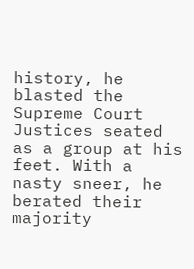history, he blasted the Supreme Court Justices seated as a group at his feet. With a nasty sneer, he berated their majority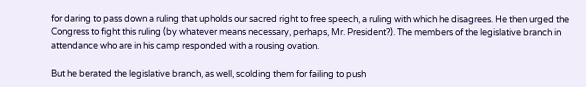for daring to pass down a ruling that upholds our sacred right to free speech, a ruling with which he disagrees. He then urged the Congress to fight this ruling (by whatever means necessary, perhaps, Mr. President?). The members of the legislative branch in attendance who are in his camp responded with a rousing ovation.

But he berated the legislative branch, as well, scolding them for failing to push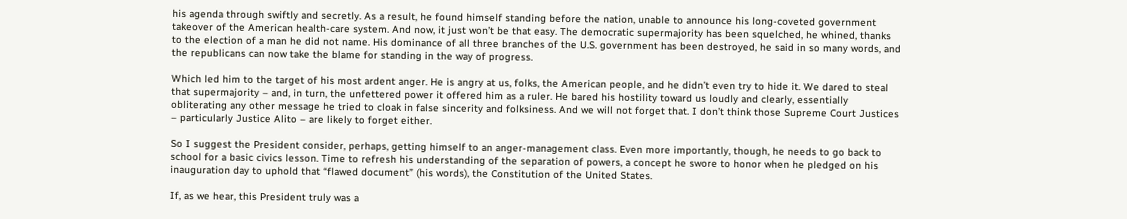his agenda through swiftly and secretly. As a result, he found himself standing before the nation, unable to announce his long-coveted government takeover of the American health-care system. And now, it just won’t be that easy. The democratic supermajority has been squelched, he whined, thanks to the election of a man he did not name. His dominance of all three branches of the U.S. government has been destroyed, he said in so many words, and the republicans can now take the blame for standing in the way of progress.

Which led him to the target of his most ardent anger. He is angry at us, folks, the American people, and he didn’t even try to hide it. We dared to steal that supermajority – and, in turn, the unfettered power it offered him as a ruler. He bared his hostility toward us loudly and clearly, essentially obliterating any other message he tried to cloak in false sincerity and folksiness. And we will not forget that. I don’t think those Supreme Court Justices – particularly Justice Alito – are likely to forget either.

So I suggest the President consider, perhaps, getting himself to an anger-management class. Even more importantly, though, he needs to go back to school for a basic civics lesson. Time to refresh his understanding of the separation of powers, a concept he swore to honor when he pledged on his inauguration day to uphold that “flawed document” (his words), the Constitution of the United States.

If, as we hear, this President truly was a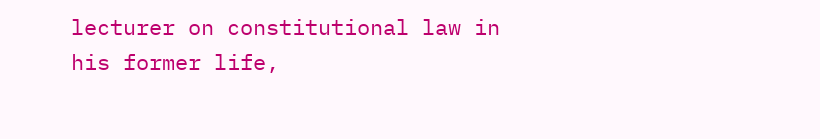lecturer on constitutional law in his former life,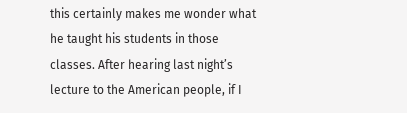this certainly makes me wonder what he taught his students in those classes. After hearing last night’s lecture to the American people, if I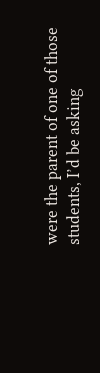were the parent of one of those students, I’d be asking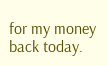for my money back today.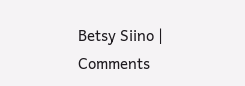Betsy Siino | Comments